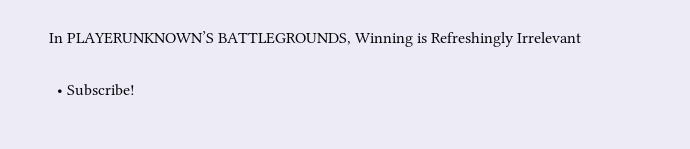In PLAYERUNKNOWN’S BATTLEGROUNDS, Winning is Refreshingly Irrelevant

  • Subscribe!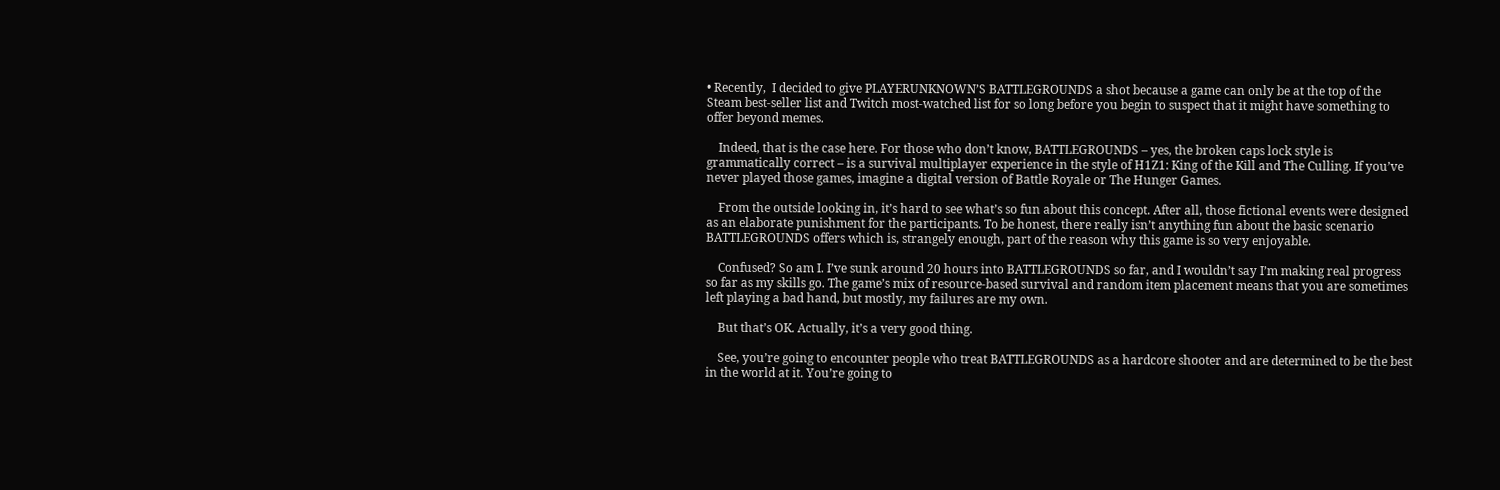• Recently,  I decided to give PLAYERUNKNOWN’S BATTLEGROUNDS a shot because a game can only be at the top of the Steam best-seller list and Twitch most-watched list for so long before you begin to suspect that it might have something to offer beyond memes.

    Indeed, that is the case here. For those who don’t know, BATTLEGROUNDS – yes, the broken caps lock style is grammatically correct – is a survival multiplayer experience in the style of H1Z1: King of the Kill and The Culling. If you’ve never played those games, imagine a digital version of Battle Royale or The Hunger Games.

    From the outside looking in, it’s hard to see what’s so fun about this concept. After all, those fictional events were designed as an elaborate punishment for the participants. To be honest, there really isn’t anything fun about the basic scenario BATTLEGROUNDS offers which is, strangely enough, part of the reason why this game is so very enjoyable.

    Confused? So am I. I’ve sunk around 20 hours into BATTLEGROUNDS so far, and I wouldn’t say I’m making real progress so far as my skills go. The game’s mix of resource-based survival and random item placement means that you are sometimes left playing a bad hand, but mostly, my failures are my own.

    But that’s OK. Actually, it’s a very good thing.

    See, you’re going to encounter people who treat BATTLEGROUNDS as a hardcore shooter and are determined to be the best in the world at it. You’re going to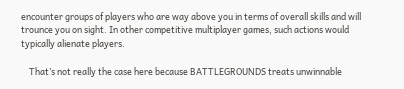encounter groups of players who are way above you in terms of overall skills and will trounce you on sight. In other competitive multiplayer games, such actions would typically alienate players.

    That’s not really the case here because BATTLEGROUNDS treats unwinnable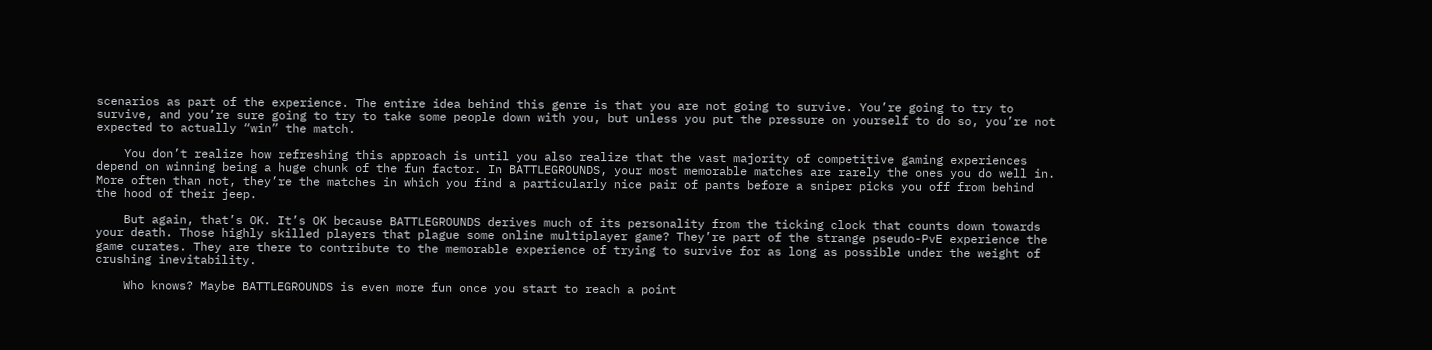scenarios as part of the experience. The entire idea behind this genre is that you are not going to survive. You’re going to try to survive, and you’re sure going to try to take some people down with you, but unless you put the pressure on yourself to do so, you’re not expected to actually “win” the match.

    You don’t realize how refreshing this approach is until you also realize that the vast majority of competitive gaming experiences depend on winning being a huge chunk of the fun factor. In BATTLEGROUNDS, your most memorable matches are rarely the ones you do well in. More often than not, they’re the matches in which you find a particularly nice pair of pants before a sniper picks you off from behind the hood of their jeep.

    But again, that’s OK. It’s OK because BATTLEGROUNDS derives much of its personality from the ticking clock that counts down towards your death. Those highly skilled players that plague some online multiplayer game? They’re part of the strange pseudo-PvE experience the game curates. They are there to contribute to the memorable experience of trying to survive for as long as possible under the weight of crushing inevitability.

    Who knows? Maybe BATTLEGROUNDS is even more fun once you start to reach a point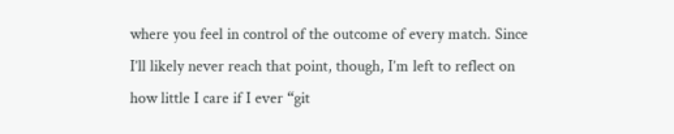where you feel in control of the outcome of every match. Since I’ll likely never reach that point, though, I’m left to reflect on how little I care if I ever “git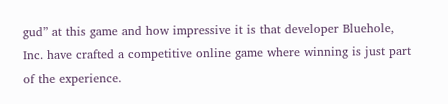gud” at this game and how impressive it is that developer Bluehole, Inc. have crafted a competitive online game where winning is just part of the experience.